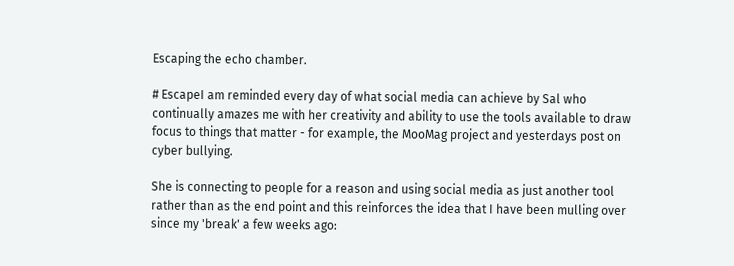Escaping the echo chamber.

# EscapeI am reminded every day of what social media can achieve by Sal who continually amazes me with her creativity and ability to use the tools available to draw focus to things that matter - for example, the MooMag project and yesterdays post on cyber bullying.

She is connecting to people for a reason and using social media as just another tool rather than as the end point and this reinforces the idea that I have been mulling over since my 'break' a few weeks ago: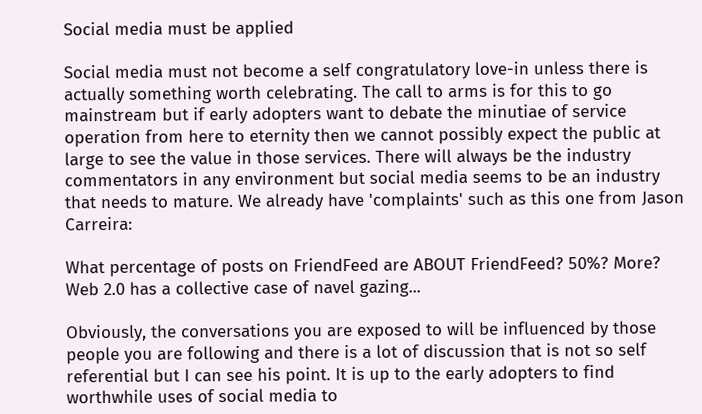Social media must be applied

Social media must not become a self congratulatory love-in unless there is actually something worth celebrating. The call to arms is for this to go mainstream but if early adopters want to debate the minutiae of service operation from here to eternity then we cannot possibly expect the public at large to see the value in those services. There will always be the industry commentators in any environment but social media seems to be an industry that needs to mature. We already have 'complaints' such as this one from Jason Carreira:

What percentage of posts on FriendFeed are ABOUT FriendFeed? 50%? More? Web 2.0 has a collective case of navel gazing...

Obviously, the conversations you are exposed to will be influenced by those people you are following and there is a lot of discussion that is not so self referential but I can see his point. It is up to the early adopters to find worthwhile uses of social media to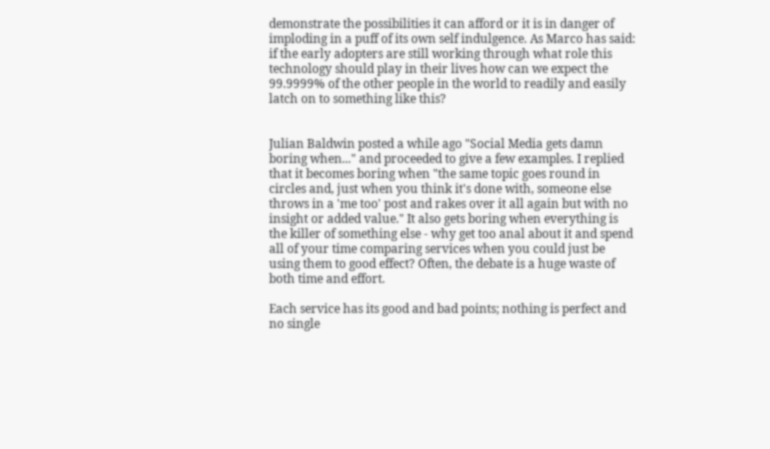demonstrate the possibilities it can afford or it is in danger of imploding in a puff of its own self indulgence. As Marco has said: if the early adopters are still working through what role this technology should play in their lives how can we expect the 99.9999% of the other people in the world to readily and easily latch on to something like this?


Julian Baldwin posted a while ago "Social Media gets damn boring when..." and proceeded to give a few examples. I replied that it becomes boring when "the same topic goes round in circles and, just when you think it's done with, someone else throws in a 'me too' post and rakes over it all again but with no insight or added value." It also gets boring when everything is the killer of something else - why get too anal about it and spend all of your time comparing services when you could just be using them to good effect? Often, the debate is a huge waste of both time and effort.

Each service has its good and bad points; nothing is perfect and no single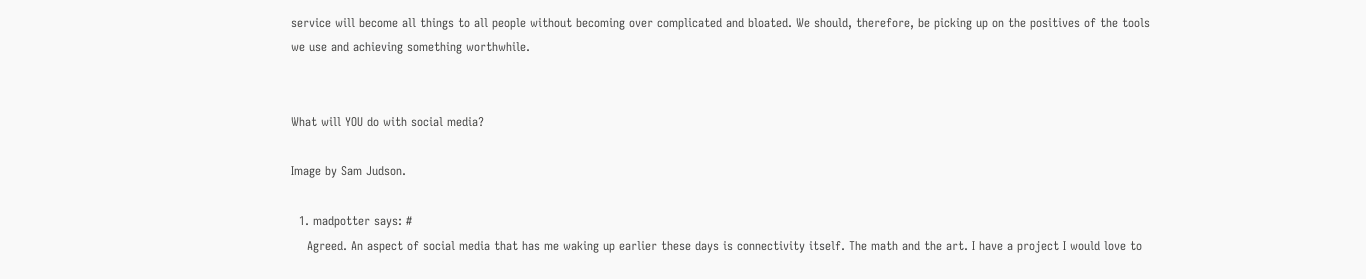service will become all things to all people without becoming over complicated and bloated. We should, therefore, be picking up on the positives of the tools we use and achieving something worthwhile.


What will YOU do with social media?

Image by Sam Judson.

  1. madpotter says: #
    Agreed. An aspect of social media that has me waking up earlier these days is connectivity itself. The math and the art. I have a project I would love to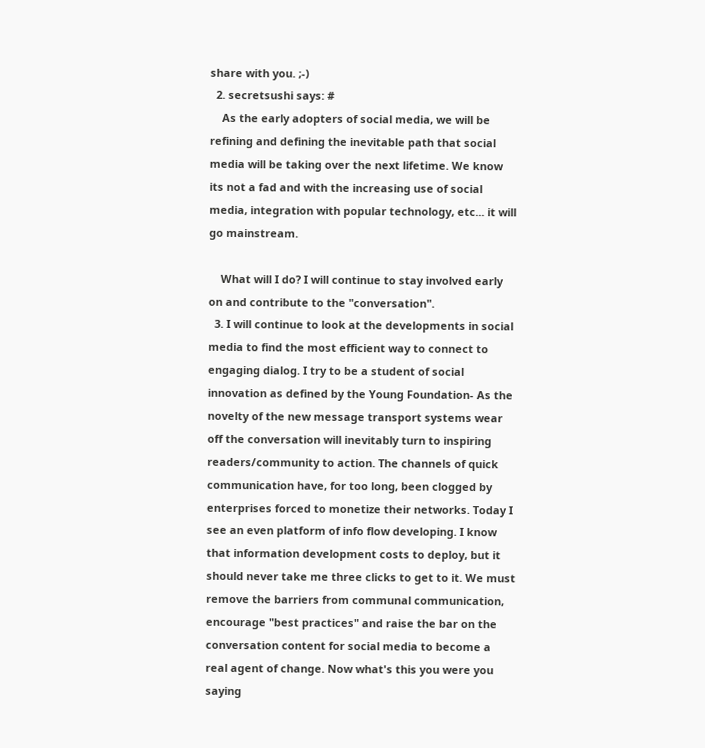share with you. ;-)
  2. secretsushi says: #
    As the early adopters of social media, we will be refining and defining the inevitable path that social media will be taking over the next lifetime. We know its not a fad and with the increasing use of social media, integration with popular technology, etc... it will go mainstream.

    What will I do? I will continue to stay involved early on and contribute to the "conversation".
  3. I will continue to look at the developments in social media to find the most efficient way to connect to engaging dialog. I try to be a student of social innovation as defined by the Young Foundation- As the novelty of the new message transport systems wear off the conversation will inevitably turn to inspiring readers/community to action. The channels of quick communication have, for too long, been clogged by enterprises forced to monetize their networks. Today I see an even platform of info flow developing. I know that information development costs to deploy, but it should never take me three clicks to get to it. We must remove the barriers from communal communication, encourage "best practices" and raise the bar on the conversation content for social media to become a real agent of change. Now what's this you were you saying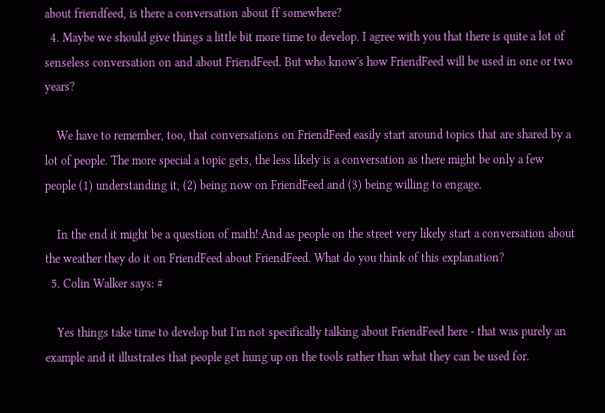about friendfeed, is there a conversation about ff somewhere?
  4. Maybe we should give things a little bit more time to develop. I agree with you that there is quite a lot of senseless conversation on and about FriendFeed. But who know's how FriendFeed will be used in one or two years?

    We have to remember, too, that conversations on FriendFeed easily start around topics that are shared by a lot of people. The more special a topic gets, the less likely is a conversation as there might be only a few people (1) understanding it, (2) being now on FriendFeed and (3) being willing to engage.

    In the end it might be a question of math! And as people on the street very likely start a conversation about the weather they do it on FriendFeed about FriendFeed. What do you think of this explanation?
  5. Colin Walker says: #

    Yes things take time to develop but I'm not specifically talking about FriendFeed here - that was purely an example and it illustrates that people get hung up on the tools rather than what they can be used for.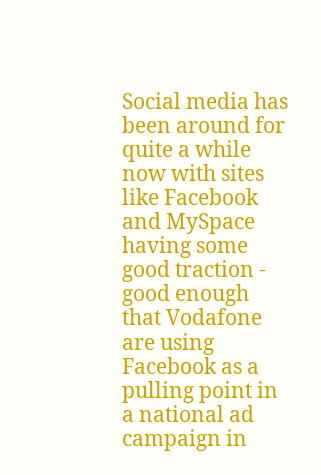Social media has been around for quite a while now with sites like Facebook and MySpace having some good traction - good enough that Vodafone are using Facebook as a pulling point in a national ad campaign in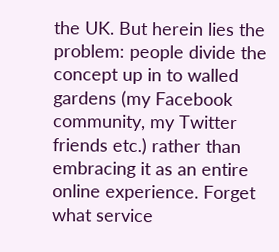the UK. But herein lies the problem: people divide the concept up in to walled gardens (my Facebook community, my Twitter friends etc.) rather than embracing it as an entire online experience. Forget what service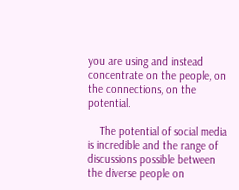you are using and instead concentrate on the people, on the connections, on the potential.

    The potential of social media is incredible and the range of discussions possible between the diverse people on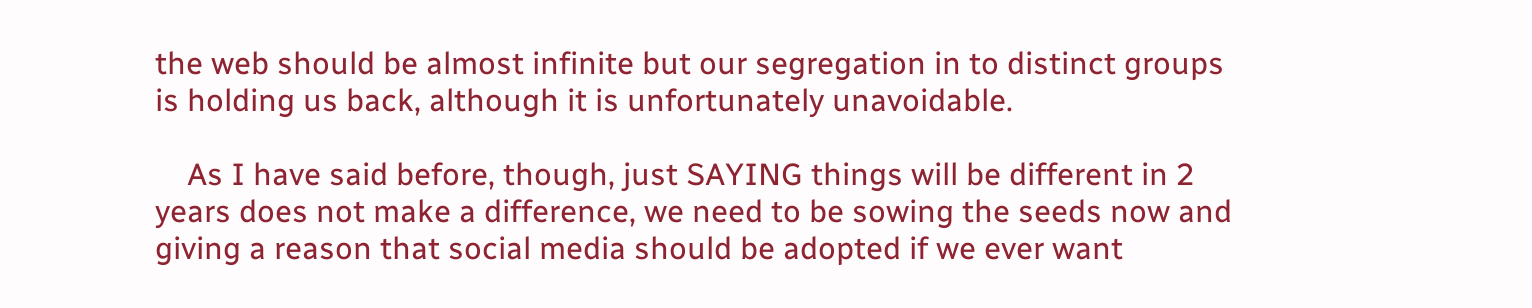the web should be almost infinite but our segregation in to distinct groups is holding us back, although it is unfortunately unavoidable.

    As I have said before, though, just SAYING things will be different in 2 years does not make a difference, we need to be sowing the seeds now and giving a reason that social media should be adopted if we ever want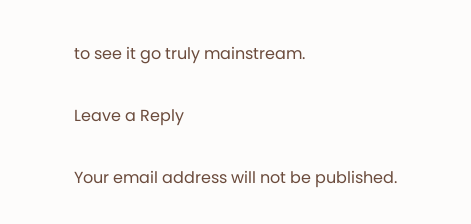to see it go truly mainstream.

Leave a Reply

Your email address will not be published.